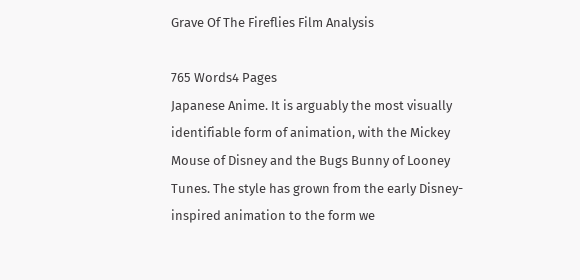Grave Of The Fireflies Film Analysis

765 Words4 Pages
Japanese Anime. It is arguably the most visually identifiable form of animation, with the Mickey Mouse of Disney and the Bugs Bunny of Looney Tunes. The style has grown from the early Disney-inspired animation to the form we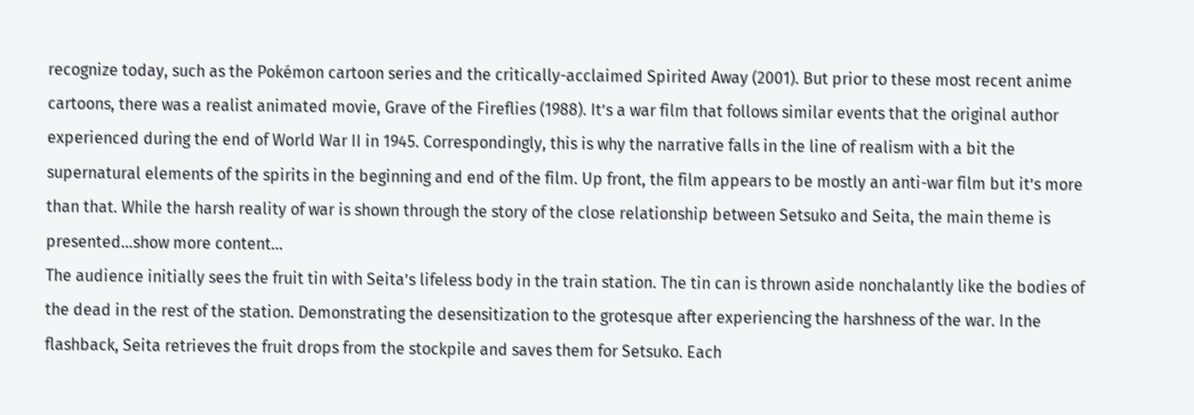recognize today, such as the Pokémon cartoon series and the critically-acclaimed Spirited Away (2001). But prior to these most recent anime cartoons, there was a realist animated movie, Grave of the Fireflies (1988). It’s a war film that follows similar events that the original author experienced during the end of World War II in 1945. Correspondingly, this is why the narrative falls in the line of realism with a bit the supernatural elements of the spirits in the beginning and end of the film. Up front, the film appears to be mostly an anti-war film but it’s more than that. While the harsh reality of war is shown through the story of the close relationship between Setsuko and Seita, the main theme is presented…show more content…
The audience initially sees the fruit tin with Seita’s lifeless body in the train station. The tin can is thrown aside nonchalantly like the bodies of the dead in the rest of the station. Demonstrating the desensitization to the grotesque after experiencing the harshness of the war. In the flashback, Seita retrieves the fruit drops from the stockpile and saves them for Setsuko. Each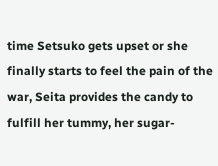time Setsuko gets upset or she finally starts to feel the pain of the war, Seita provides the candy to fulfill her tummy, her sugar-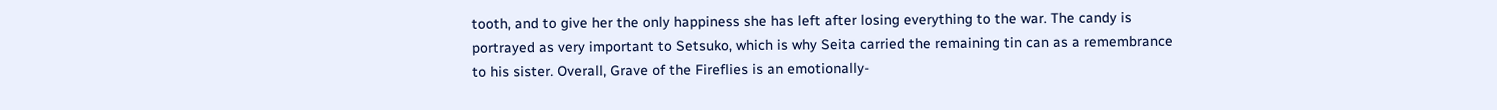tooth, and to give her the only happiness she has left after losing everything to the war. The candy is portrayed as very important to Setsuko, which is why Seita carried the remaining tin can as a remembrance to his sister. Overall, Grave of the Fireflies is an emotionally-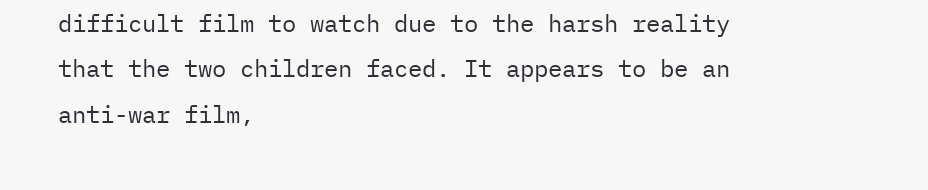difficult film to watch due to the harsh reality that the two children faced. It appears to be an anti-war film,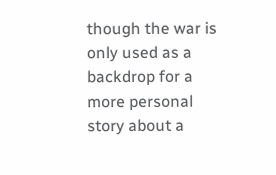though the war is only used as a backdrop for a more personal story about a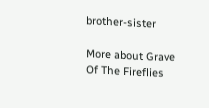brother-sister

More about Grave Of The Fireflies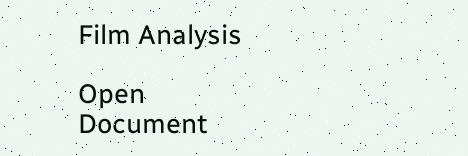Film Analysis

Open Document